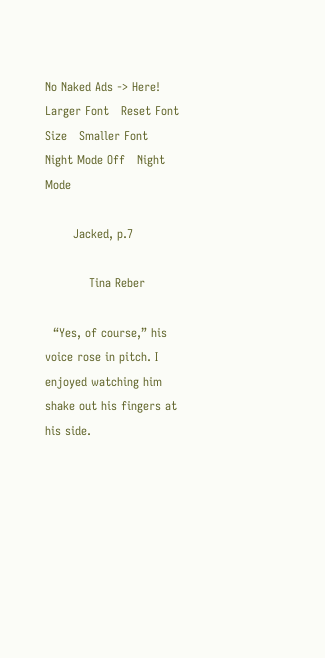No Naked Ads -> Here!
Larger Font   Reset Font Size   Smaller Font       Night Mode Off   Night Mode

       Jacked, p.7

           Tina Reber

  “Yes, of course,” his voice rose in pitch. I enjoyed watching him shake out his fingers at his side.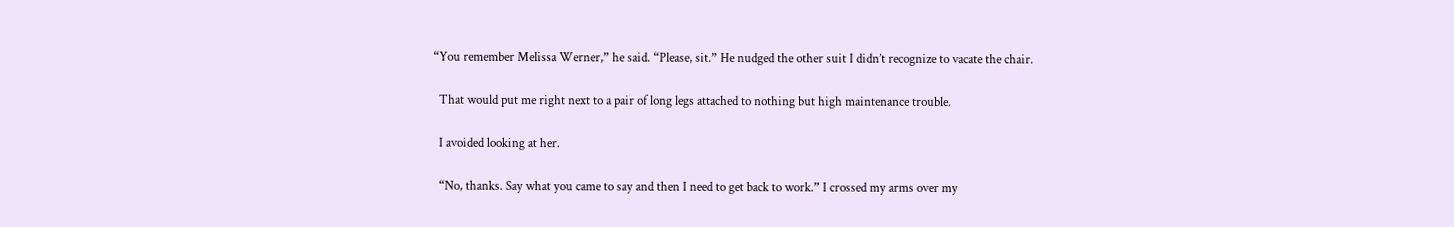“You remember Melissa Werner,” he said. “Please, sit.” He nudged the other suit I didn’t recognize to vacate the chair.

  That would put me right next to a pair of long legs attached to nothing but high maintenance trouble.

  I avoided looking at her.

  “No, thanks. Say what you came to say and then I need to get back to work.” I crossed my arms over my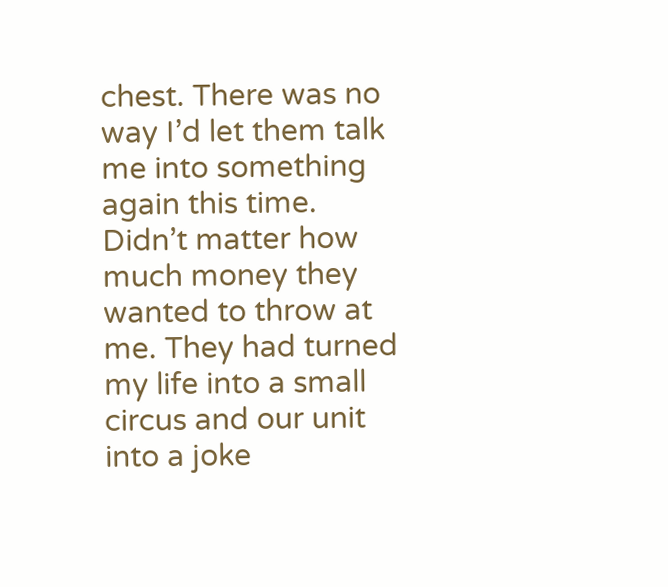chest. There was no way I’d let them talk me into something again this time. Didn’t matter how much money they wanted to throw at me. They had turned my life into a small circus and our unit into a joke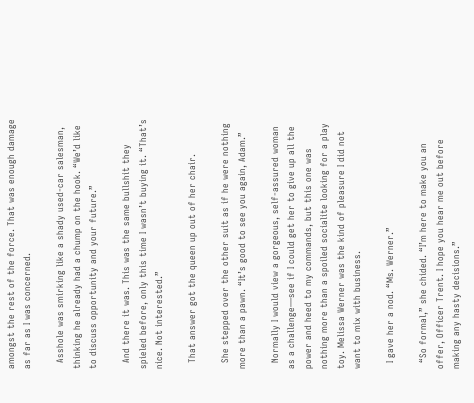amongst the rest of the force. That was enough damage as far as I was concerned.

  Asshole was smirking like a shady used-car salesman, thinking he already had a chump on the hook. “We’d like to discuss opportunity and your future.”

  And there it was. This was the same bullshit they spieled before, only this time I wasn’t buying it. “That’s nice. Not interested.”

  That answer got the queen up out of her chair.

  She stepped over the other suit as if he were nothing more than a pawn. “It’s good to see you again, Adam.”

  Normally I would view a gorgeous, self-assured woman as a challenge—see if I could get her to give up all the power and heed to my commands, but this one was nothing more than a spoiled socialite looking for a play toy. Melissa Werner was the kind of pleasure I did not want to mix with business.

  I gave her a nod. “Ms. Werner.”

  “So formal,” she chided. “I’m here to make you an offer, Officer Trent. I hope you hear me out before making any hasty decisions.”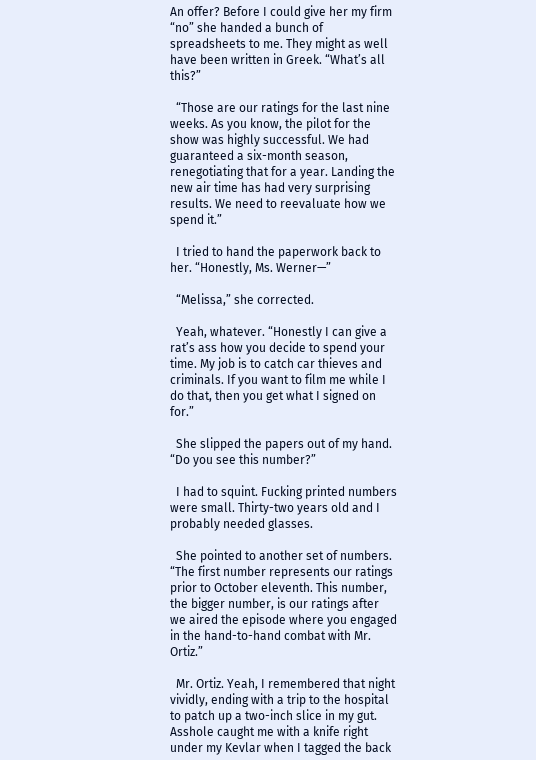An offer? Before I could give her my firm “no” she handed a bunch of spreadsheets to me. They might as well have been written in Greek. “What’s all this?”

  “Those are our ratings for the last nine weeks. As you know, the pilot for the show was highly successful. We had guaranteed a six-month season, renegotiating that for a year. Landing the new air time has had very surprising results. We need to reevaluate how we spend it.”

  I tried to hand the paperwork back to her. “Honestly, Ms. Werner—”

  “Melissa,” she corrected.

  Yeah, whatever. “Honestly I can give a rat’s ass how you decide to spend your time. My job is to catch car thieves and criminals. If you want to film me while I do that, then you get what I signed on for.”

  She slipped the papers out of my hand. “Do you see this number?”

  I had to squint. Fucking printed numbers were small. Thirty-two years old and I probably needed glasses.

  She pointed to another set of numbers. “The first number represents our ratings prior to October eleventh. This number, the bigger number, is our ratings after we aired the episode where you engaged in the hand-to-hand combat with Mr. Ortiz.”

  Mr. Ortiz. Yeah, I remembered that night vividly, ending with a trip to the hospital to patch up a two-inch slice in my gut. Asshole caught me with a knife right under my Kevlar when I tagged the back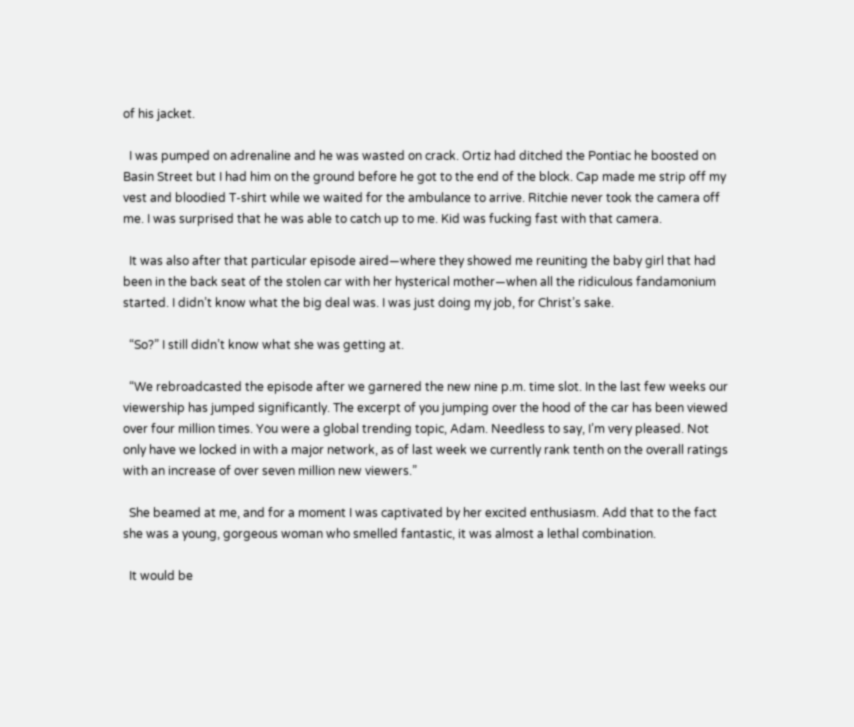of his jacket.

  I was pumped on adrenaline and he was wasted on crack. Ortiz had ditched the Pontiac he boosted on Basin Street but I had him on the ground before he got to the end of the block. Cap made me strip off my vest and bloodied T-shirt while we waited for the ambulance to arrive. Ritchie never took the camera off me. I was surprised that he was able to catch up to me. Kid was fucking fast with that camera.

  It was also after that particular episode aired—where they showed me reuniting the baby girl that had been in the back seat of the stolen car with her hysterical mother—when all the ridiculous fandamonium started. I didn’t know what the big deal was. I was just doing my job, for Christ’s sake.

  “So?” I still didn’t know what she was getting at.

  “We rebroadcasted the episode after we garnered the new nine p.m. time slot. In the last few weeks our viewership has jumped significantly. The excerpt of you jumping over the hood of the car has been viewed over four million times. You were a global trending topic, Adam. Needless to say, I’m very pleased. Not only have we locked in with a major network, as of last week we currently rank tenth on the overall ratings with an increase of over seven million new viewers.”

  She beamed at me, and for a moment I was captivated by her excited enthusiasm. Add that to the fact she was a young, gorgeous woman who smelled fantastic, it was almost a lethal combination.

  It would be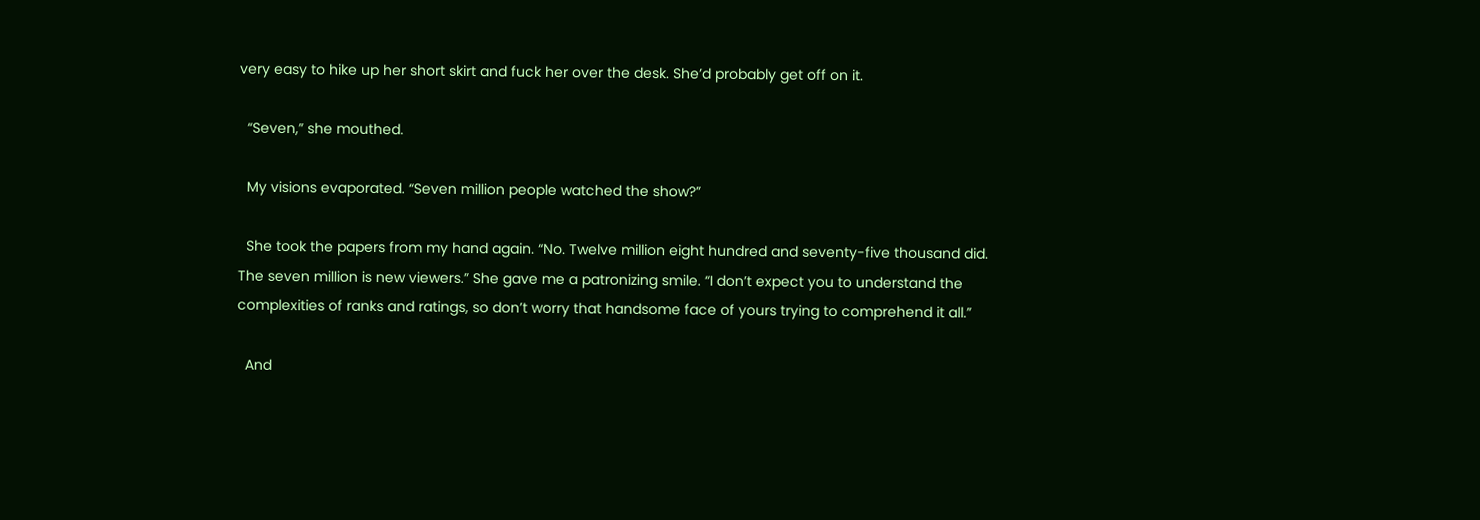very easy to hike up her short skirt and fuck her over the desk. She’d probably get off on it.

  “Seven,” she mouthed.

  My visions evaporated. “Seven million people watched the show?”

  She took the papers from my hand again. “No. Twelve million eight hundred and seventy-five thousand did. The seven million is new viewers.” She gave me a patronizing smile. “I don’t expect you to understand the complexities of ranks and ratings, so don’t worry that handsome face of yours trying to comprehend it all.”

  And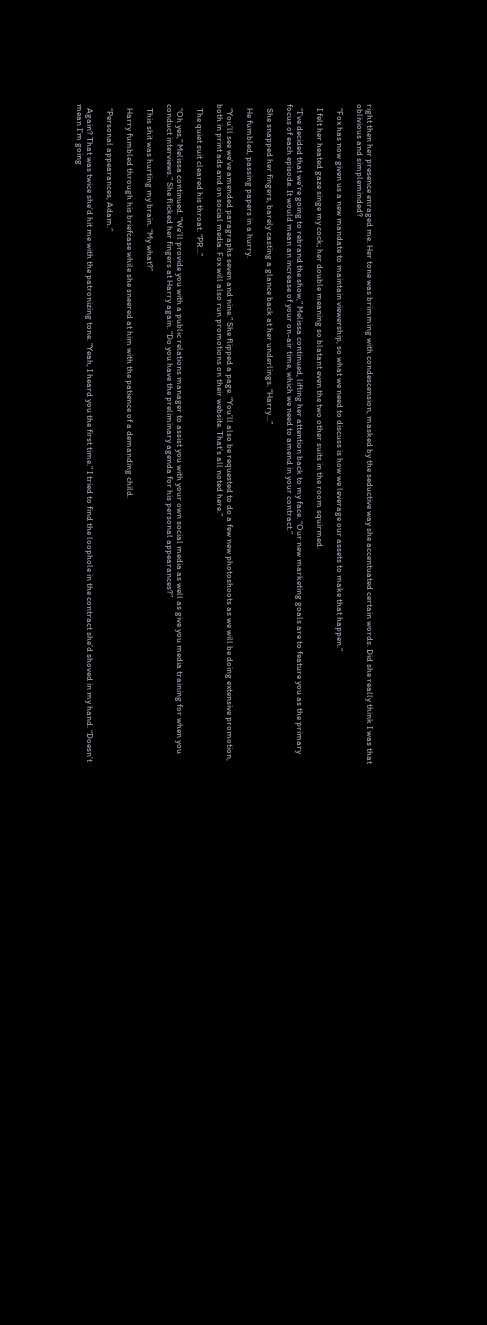right then her presence enraged me. Her tone was brimming with condescension, masked by the seductive way she accentuated certain words. Did she really think I was that oblivious and simpleminded?

  “Fox has now given us a new mandate to maintain viewership, so what we need to discuss is how we leverage our assets to make that happen.”

  I felt her heated gaze singe my cock; her double meaning so blatant even the two other suits in the room squirmed.

  “I’ve decided that we’re going to rebrand the show,” Melissa continued, lifting her attention back to my face. “Our new marketing goals are to feature you as the primary focus of each episode. It would mean an increase of your on-air time, which we need to amend in your contract.”

  She snapped her fingers, barely casting a glance back at her underlings. “Harry…”

  He fumbled, passing papers in a hurry.

  “You’ll see we’ve amended paragraphs seven and nine.” She flipped a page. “You’ll also be requested to do a few new photoshoots as we will be doing extensive promotion, both in print ads and on social media. Fox will also run promotions on their website. That’s all noted here.”

  The quiet suit cleared his throat. “PR…”

  “Oh yes,” Melissa continued. “We’ll provide you with a public relations manager to assist you with your own social media as well as give you media training for when you conduct interviews.” She flicked her fingers at Harry again. “Do you have the preliminary agenda for his personal appearances?”

  This shit was hurting my brain. “My what?”

  Harry fumbled through his briefcase while she sneered at him with the patience of a demanding child.

  “Personal appearances, Adam.”

  Again? That was twice she’d hit me with the patronizing tone. “Yeah, I heard you the first time.” I tried to find the loophole in the contract she’d shoved in my hand. “Doesn’t mean I’m going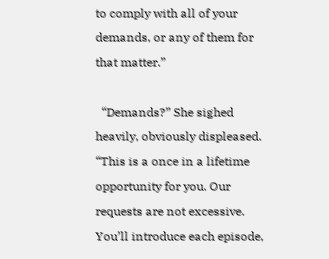to comply with all of your demands, or any of them for that matter.”

  “Demands?” She sighed heavily, obviously displeased. “This is a once in a lifetime opportunity for you. Our requests are not excessive. You’ll introduce each episode,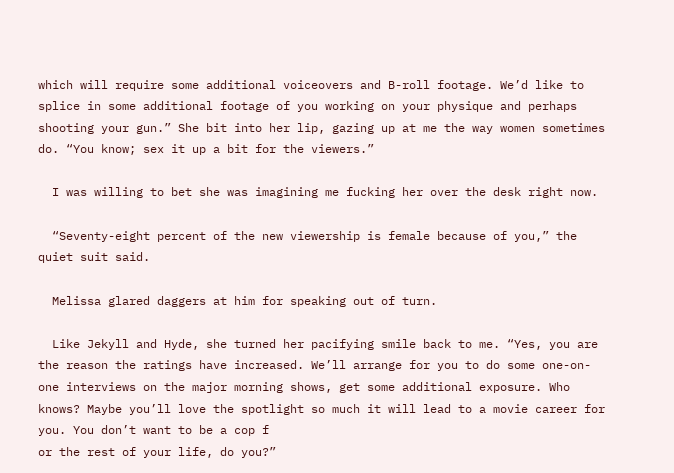which will require some additional voiceovers and B-roll footage. We’d like to splice in some additional footage of you working on your physique and perhaps shooting your gun.” She bit into her lip, gazing up at me the way women sometimes do. “You know; sex it up a bit for the viewers.”

  I was willing to bet she was imagining me fucking her over the desk right now.

  “Seventy-eight percent of the new viewership is female because of you,” the quiet suit said.

  Melissa glared daggers at him for speaking out of turn.

  Like Jekyll and Hyde, she turned her pacifying smile back to me. “Yes, you are the reason the ratings have increased. We’ll arrange for you to do some one-on-one interviews on the major morning shows, get some additional exposure. Who knows? Maybe you’ll love the spotlight so much it will lead to a movie career for you. You don’t want to be a cop f
or the rest of your life, do you?”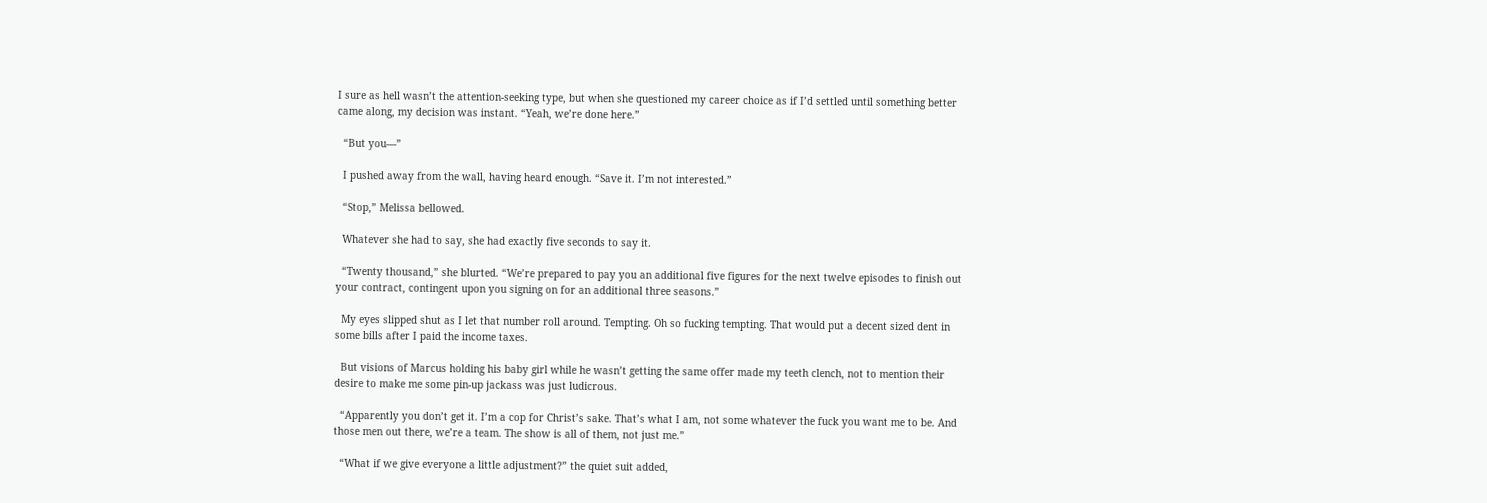I sure as hell wasn’t the attention-seeking type, but when she questioned my career choice as if I’d settled until something better came along, my decision was instant. “Yeah, we’re done here.”

  “But you—”

  I pushed away from the wall, having heard enough. “Save it. I’m not interested.”

  “Stop,” Melissa bellowed.

  Whatever she had to say, she had exactly five seconds to say it.

  “Twenty thousand,” she blurted. “We’re prepared to pay you an additional five figures for the next twelve episodes to finish out your contract, contingent upon you signing on for an additional three seasons.”

  My eyes slipped shut as I let that number roll around. Tempting. Oh so fucking tempting. That would put a decent sized dent in some bills after I paid the income taxes.

  But visions of Marcus holding his baby girl while he wasn’t getting the same offer made my teeth clench, not to mention their desire to make me some pin-up jackass was just ludicrous.

  “Apparently you don’t get it. I’m a cop for Christ’s sake. That’s what I am, not some whatever the fuck you want me to be. And those men out there, we’re a team. The show is all of them, not just me.”

  “What if we give everyone a little adjustment?” the quiet suit added,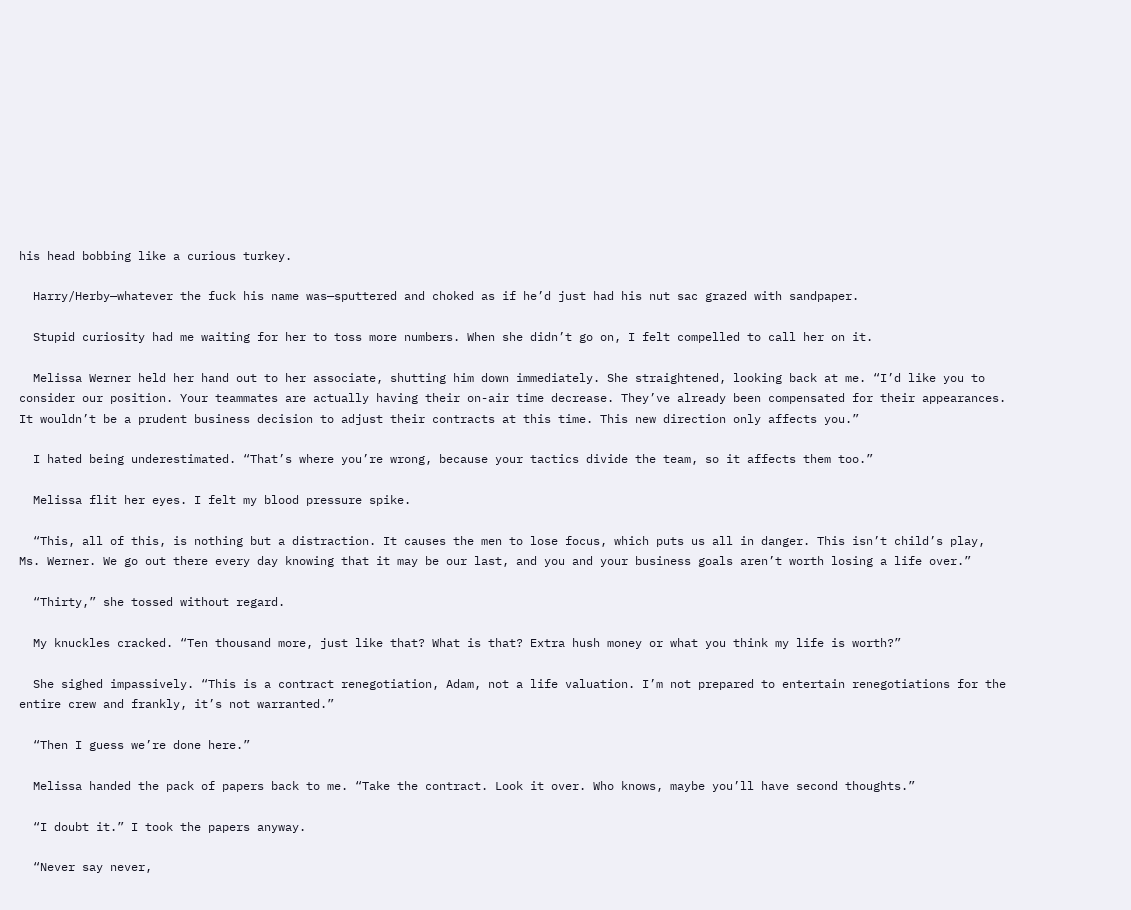his head bobbing like a curious turkey.

  Harry/Herby—whatever the fuck his name was—sputtered and choked as if he’d just had his nut sac grazed with sandpaper.

  Stupid curiosity had me waiting for her to toss more numbers. When she didn’t go on, I felt compelled to call her on it.

  Melissa Werner held her hand out to her associate, shutting him down immediately. She straightened, looking back at me. “I’d like you to consider our position. Your teammates are actually having their on-air time decrease. They’ve already been compensated for their appearances. It wouldn’t be a prudent business decision to adjust their contracts at this time. This new direction only affects you.”

  I hated being underestimated. “That’s where you’re wrong, because your tactics divide the team, so it affects them too.”

  Melissa flit her eyes. I felt my blood pressure spike.

  “This, all of this, is nothing but a distraction. It causes the men to lose focus, which puts us all in danger. This isn’t child’s play, Ms. Werner. We go out there every day knowing that it may be our last, and you and your business goals aren’t worth losing a life over.”

  “Thirty,” she tossed without regard.

  My knuckles cracked. “Ten thousand more, just like that? What is that? Extra hush money or what you think my life is worth?”

  She sighed impassively. “This is a contract renegotiation, Adam, not a life valuation. I’m not prepared to entertain renegotiations for the entire crew and frankly, it’s not warranted.”

  “Then I guess we’re done here.”

  Melissa handed the pack of papers back to me. “Take the contract. Look it over. Who knows, maybe you’ll have second thoughts.”

  “I doubt it.” I took the papers anyway.

  “Never say never,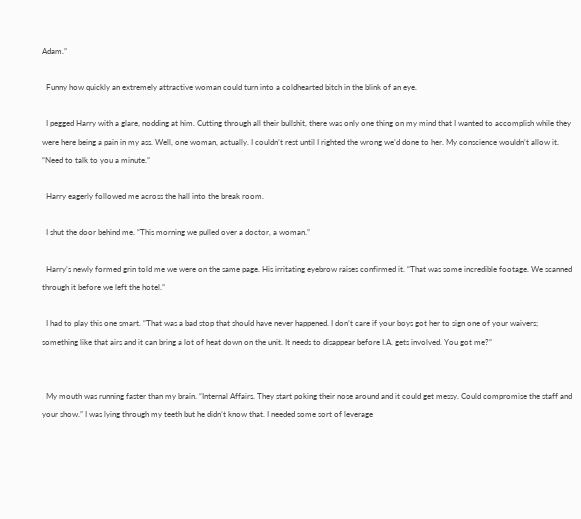Adam.”

  Funny how quickly an extremely attractive woman could turn into a coldhearted bitch in the blink of an eye.

  I pegged Harry with a glare, nodding at him. Cutting through all their bullshit, there was only one thing on my mind that I wanted to accomplish while they were here being a pain in my ass. Well, one woman, actually. I couldn’t rest until I righted the wrong we’d done to her. My conscience wouldn’t allow it. “Need to talk to you a minute.”

  Harry eagerly followed me across the hall into the break room.

  I shut the door behind me. “This morning we pulled over a doctor, a woman.”

  Harry’s newly formed grin told me we were on the same page. His irritating eyebrow raises confirmed it. “That was some incredible footage. We scanned through it before we left the hotel.”

  I had to play this one smart. “That was a bad stop that should have never happened. I don’t care if your boys got her to sign one of your waivers; something like that airs and it can bring a lot of heat down on the unit. It needs to disappear before I.A. gets involved. You got me?”


  My mouth was running faster than my brain. “Internal Affairs. They start poking their nose around and it could get messy. Could compromise the staff and your show.” I was lying through my teeth but he didn’t know that. I needed some sort of leverage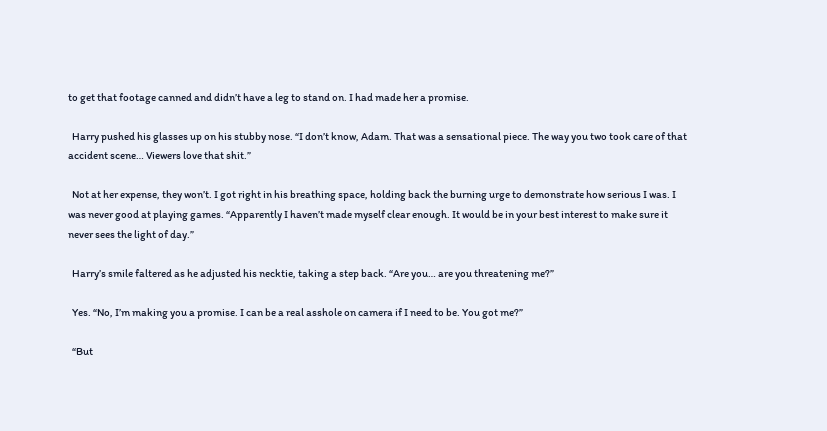to get that footage canned and didn’t have a leg to stand on. I had made her a promise.

  Harry pushed his glasses up on his stubby nose. “I don’t know, Adam. That was a sensational piece. The way you two took care of that accident scene… Viewers love that shit.”

  Not at her expense, they won’t. I got right in his breathing space, holding back the burning urge to demonstrate how serious I was. I was never good at playing games. “Apparently I haven’t made myself clear enough. It would be in your best interest to make sure it never sees the light of day.”

  Harry’s smile faltered as he adjusted his necktie, taking a step back. “Are you… are you threatening me?”

  Yes. “No, I’m making you a promise. I can be a real asshole on camera if I need to be. You got me?”

  “But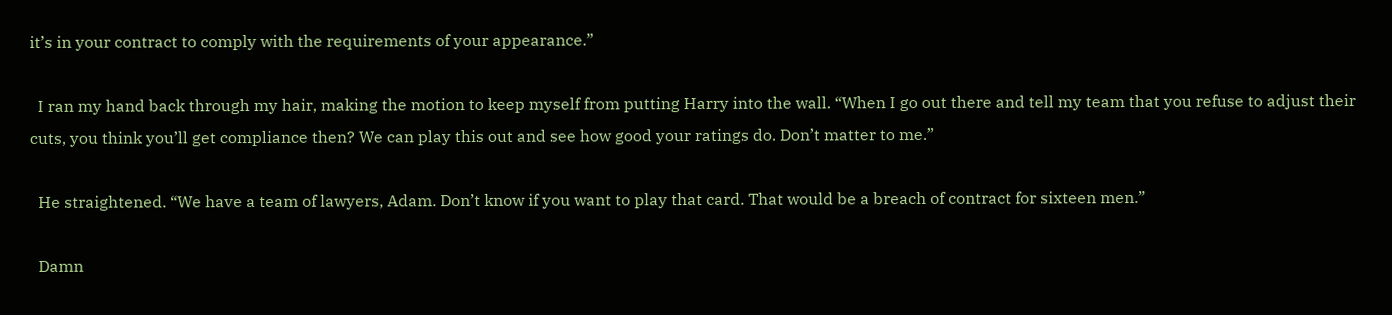it’s in your contract to comply with the requirements of your appearance.”

  I ran my hand back through my hair, making the motion to keep myself from putting Harry into the wall. “When I go out there and tell my team that you refuse to adjust their cuts, you think you’ll get compliance then? We can play this out and see how good your ratings do. Don’t matter to me.”

  He straightened. “We have a team of lawyers, Adam. Don’t know if you want to play that card. That would be a breach of contract for sixteen men.”

  Damn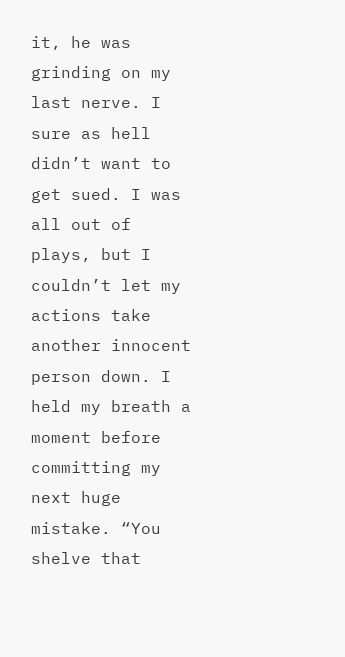it, he was grinding on my last nerve. I sure as hell didn’t want to get sued. I was all out of plays, but I couldn’t let my actions take another innocent person down. I held my breath a moment before committing my next huge mistake. “You shelve that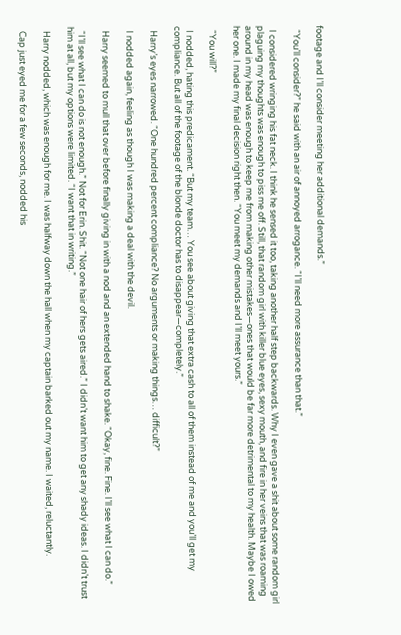footage and I’ll consider meeting her additional demands.”

  “You’ll consider?” he said with an air of annoyed arrogance. “I’ll need more assurance than that.”

  I considered wringing his fat neck. I think he sensed it too, taking another half step backwards. Why I even gave a shit about some random girl plaguing my thoughts was enough to piss me off. Still, that random girl with killer blue eyes, sexy mouth, and fire in her veins that was roaming around in my head was enough to keep me from making other mistakes—ones that would be far more detrimental to my health. Maybe I owed her one. I made my final decision right then. “You meet my demands and I’ll meet yours.”

  “You will?”

  I nodded, hating this predicament. “But my team… You see about giving that extra cash to all of them instead of me and you’ll get my compliance. But all of the footage of the blonde doctor has to disappear—completely.”

  Harry’s eyes narrowed. “One hundred percent compliance? No arguments or making things… difficult?”

  I nodded again, feeling as though I was making a deal with the devil.

  Harry seemed to mull that over before finally giving in with a nod and an extended hand to shake. “Okay, fine. Fine. I’ll see what I can do.”

  “I’ll see what I can do is not enough.” Not for Erin. Shit. “Not one hair of hers gets aired.” I didn’t want him to get any shady ideas. I didn’t trust him at all, but my options were limited. “I want that in writing.”

  Harry nodded, which was enough for me. I was halfway down the hall when my captain barked out my name. I waited, reluctantly.

  Cap just eyed me for a few seconds, nodded his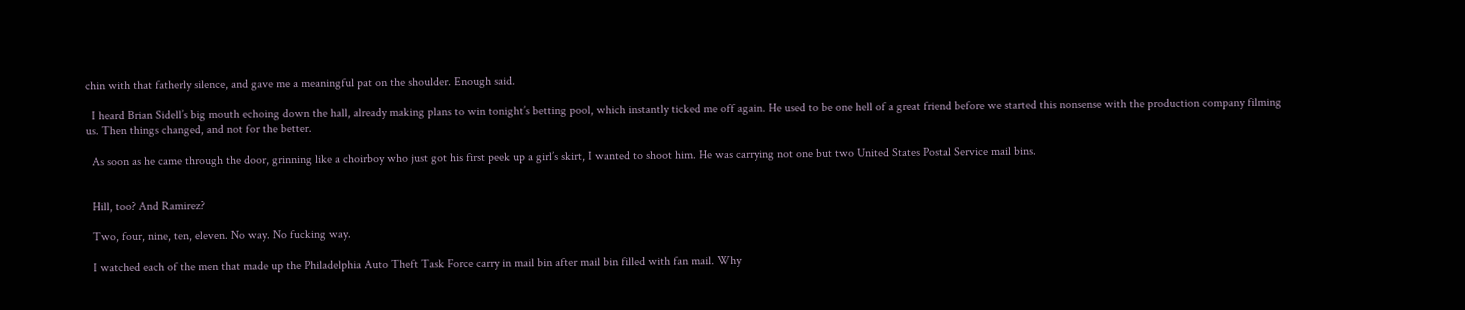chin with that fatherly silence, and gave me a meaningful pat on the shoulder. Enough said.

  I heard Brian Sidell’s big mouth echoing down the hall, already making plans to win tonight’s betting pool, which instantly ticked me off again. He used to be one hell of a great friend before we started this nonsense with the production company filming
us. Then things changed, and not for the better.

  As soon as he came through the door, grinning like a choirboy who just got his first peek up a girl’s skirt, I wanted to shoot him. He was carrying not one but two United States Postal Service mail bins.


  Hill, too? And Ramirez?

  Two, four, nine, ten, eleven. No way. No fucking way.

  I watched each of the men that made up the Philadelphia Auto Theft Task Force carry in mail bin after mail bin filled with fan mail. Why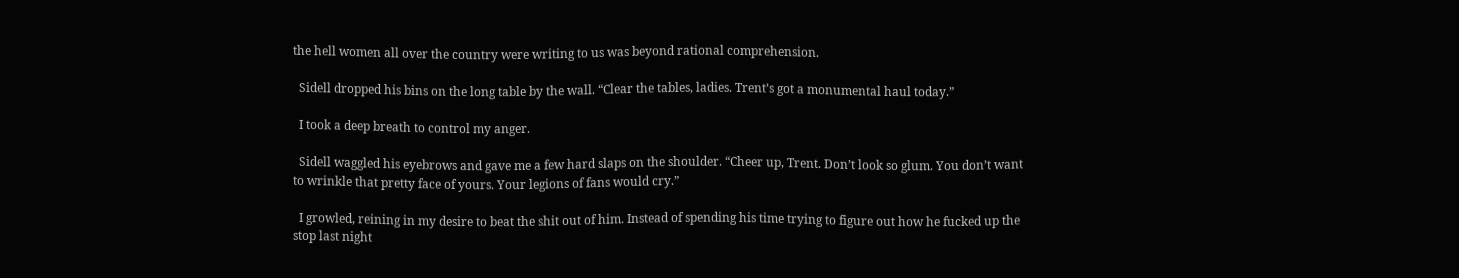the hell women all over the country were writing to us was beyond rational comprehension.

  Sidell dropped his bins on the long table by the wall. “Clear the tables, ladies. Trent’s got a monumental haul today.”

  I took a deep breath to control my anger.

  Sidell waggled his eyebrows and gave me a few hard slaps on the shoulder. “Cheer up, Trent. Don’t look so glum. You don’t want to wrinkle that pretty face of yours. Your legions of fans would cry.”

  I growled, reining in my desire to beat the shit out of him. Instead of spending his time trying to figure out how he fucked up the stop last night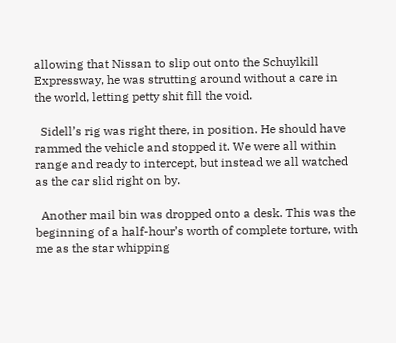allowing that Nissan to slip out onto the Schuylkill Expressway, he was strutting around without a care in the world, letting petty shit fill the void.

  Sidell’s rig was right there, in position. He should have rammed the vehicle and stopped it. We were all within range and ready to intercept, but instead we all watched as the car slid right on by.

  Another mail bin was dropped onto a desk. This was the beginning of a half-hour’s worth of complete torture, with me as the star whipping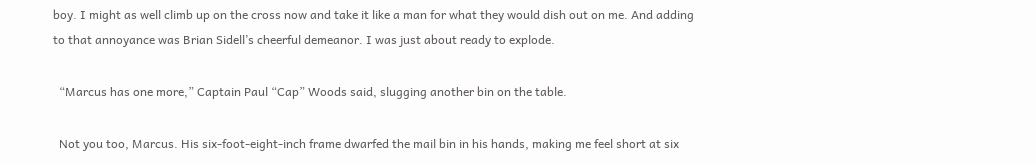boy. I might as well climb up on the cross now and take it like a man for what they would dish out on me. And adding to that annoyance was Brian Sidell’s cheerful demeanor. I was just about ready to explode.

  “Marcus has one more,” Captain Paul “Cap” Woods said, slugging another bin on the table.

  Not you too, Marcus. His six-foot-eight-inch frame dwarfed the mail bin in his hands, making me feel short at six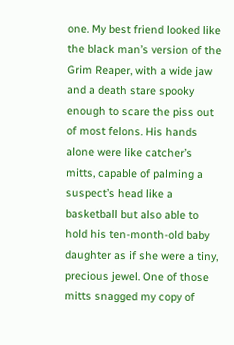one. My best friend looked like the black man’s version of the Grim Reaper, with a wide jaw and a death stare spooky enough to scare the piss out of most felons. His hands alone were like catcher’s mitts, capable of palming a suspect’s head like a basketball but also able to hold his ten-month-old baby daughter as if she were a tiny, precious jewel. One of those mitts snagged my copy of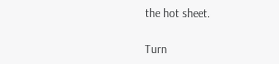the hot sheet.

Turn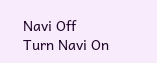Navi Off
Turn Navi On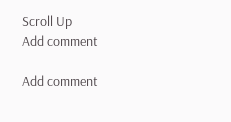Scroll Up
Add comment

Add comment